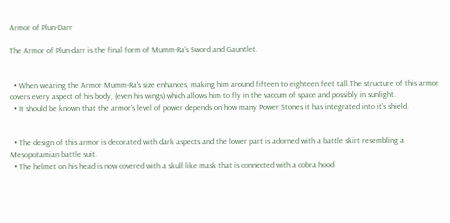Armor of Plun-Darr

The Armor of Plun-darr is the final form of Mumm-Ra's Sword and Gauntlet.


  • When wearing the Armor Mumm-Ra's size enhances, making him around fifteen to eighteen feet tall.The structure of this armor covers every aspect of his body, (even his wings) which allows him to fly in the vaccum of space and possibly in sunlight.
  • It should be known that the armor's level of power depends on how many Power Stones it has integrated into it's shield.


  • The design of this armor is decorated with dark aspects and the lower part is adorned with a battle skirt resembling a Mesopotamian battle suit.
  • The helmet on his head is now covered with a skull like mask that is connected with a cobra hood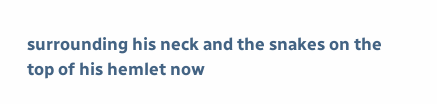surrounding his neck and the snakes on the top of his hemlet now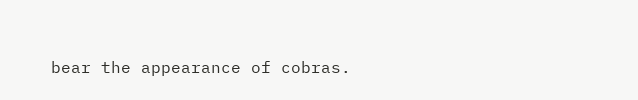bear the appearance of cobras.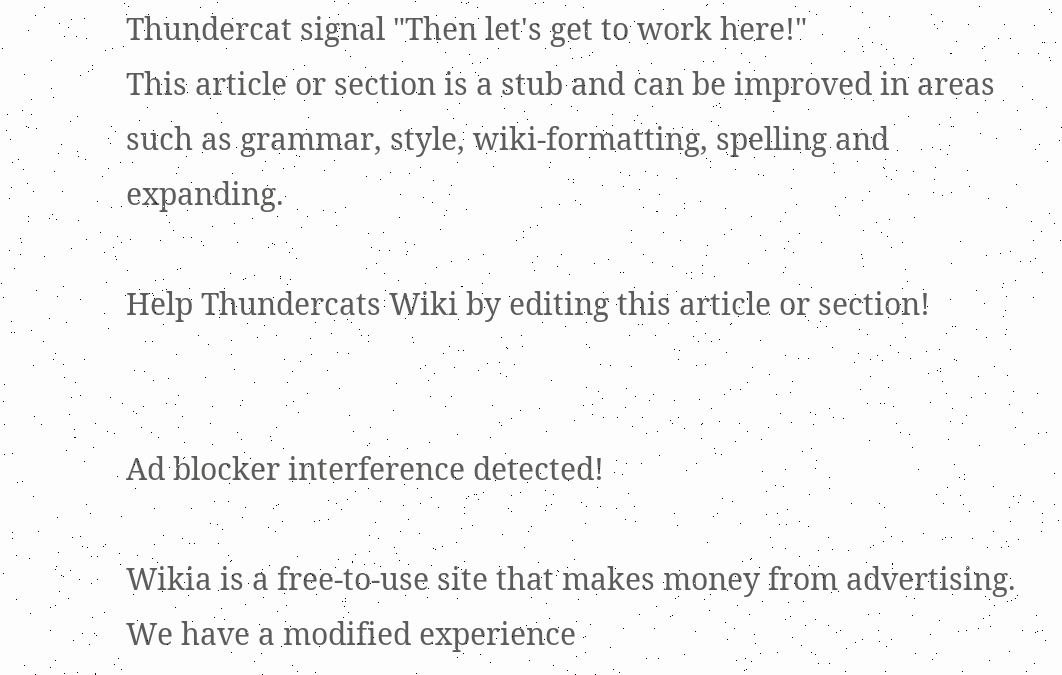Thundercat signal "Then let's get to work here!"
This article or section is a stub and can be improved in areas such as grammar, style, wiki-formatting, spelling and expanding.

Help Thundercats Wiki by editing this article or section!


Ad blocker interference detected!

Wikia is a free-to-use site that makes money from advertising. We have a modified experience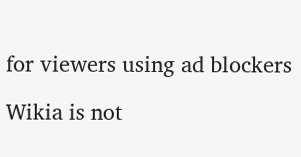for viewers using ad blockers

Wikia is not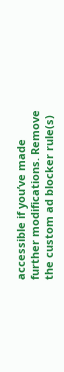accessible if you’ve made further modifications. Remove the custom ad blocker rule(s)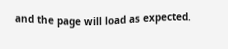and the page will load as expected.